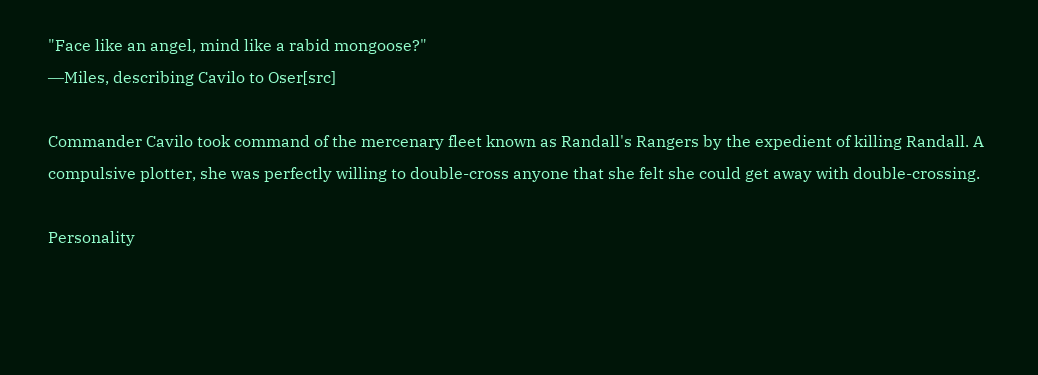"Face like an angel, mind like a rabid mongoose?"
―Miles, describing Cavilo to Oser[src]

Commander Cavilo took command of the mercenary fleet known as Randall's Rangers by the expedient of killing Randall. A compulsive plotter, she was perfectly willing to double-cross anyone that she felt she could get away with double-crossing.

Personality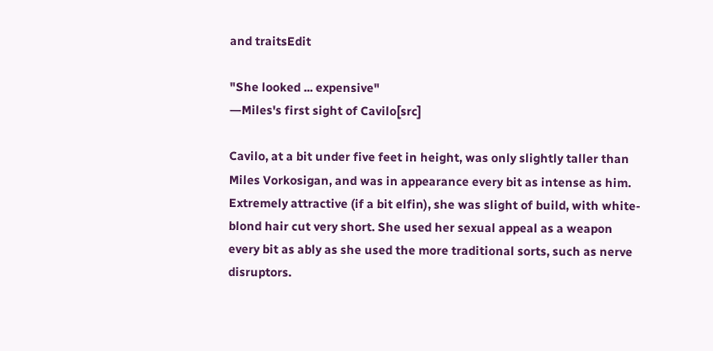and traitsEdit

"She looked ... expensive"
―Miles's first sight of Cavilo[src]

Cavilo, at a bit under five feet in height, was only slightly taller than Miles Vorkosigan, and was in appearance every bit as intense as him. Extremely attractive (if a bit elfin), she was slight of build, with white-blond hair cut very short. She used her sexual appeal as a weapon every bit as ably as she used the more traditional sorts, such as nerve disruptors.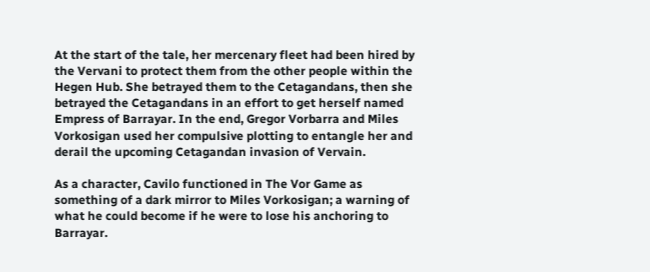At the start of the tale, her mercenary fleet had been hired by the Vervani to protect them from the other people within the Hegen Hub. She betrayed them to the Cetagandans, then she betrayed the Cetagandans in an effort to get herself named Empress of Barrayar. In the end, Gregor Vorbarra and Miles Vorkosigan used her compulsive plotting to entangle her and derail the upcoming Cetagandan invasion of Vervain.

As a character, Cavilo functioned in The Vor Game as something of a dark mirror to Miles Vorkosigan; a warning of what he could become if he were to lose his anchoring to Barrayar.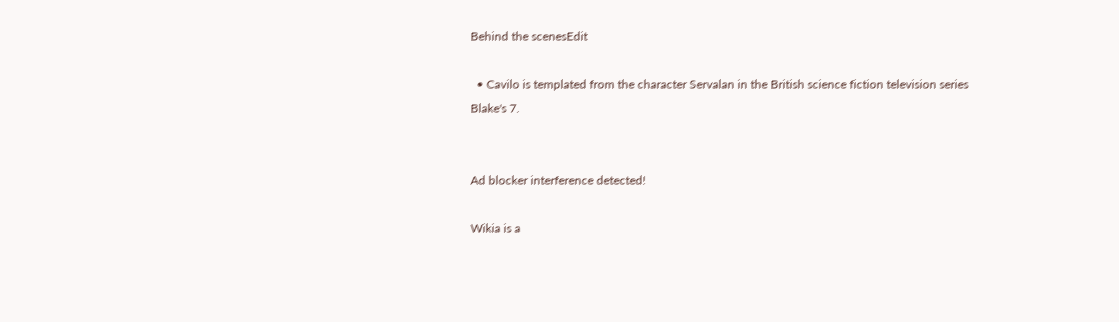Behind the scenesEdit

  • Cavilo is templated from the character Servalan in the British science fiction television series Blake's 7.


Ad blocker interference detected!

Wikia is a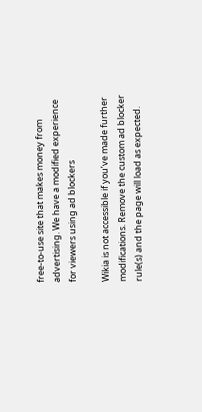free-to-use site that makes money from advertising. We have a modified experience for viewers using ad blockers

Wikia is not accessible if you’ve made further modifications. Remove the custom ad blocker rule(s) and the page will load as expected.